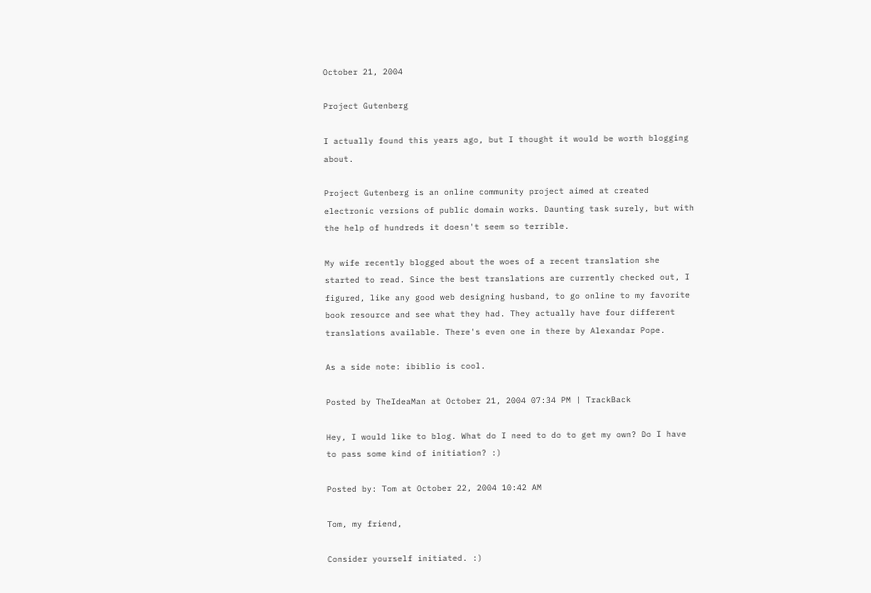October 21, 2004

Project Gutenberg

I actually found this years ago, but I thought it would be worth blogging about.

Project Gutenberg is an online community project aimed at created electronic versions of public domain works. Daunting task surely, but with the help of hundreds it doesn't seem so terrible.

My wife recently blogged about the woes of a recent translation she started to read. Since the best translations are currently checked out, I figured, like any good web designing husband, to go online to my favorite book resource and see what they had. They actually have four different translations available. There's even one in there by Alexandar Pope.

As a side note: ibiblio is cool.

Posted by TheIdeaMan at October 21, 2004 07:34 PM | TrackBack

Hey, I would like to blog. What do I need to do to get my own? Do I have to pass some kind of initiation? :)

Posted by: Tom at October 22, 2004 10:42 AM

Tom, my friend,

Consider yourself initiated. :)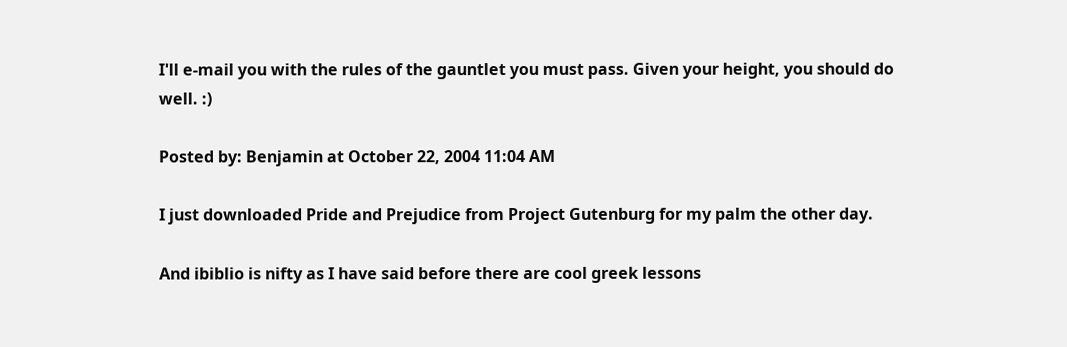I'll e-mail you with the rules of the gauntlet you must pass. Given your height, you should do well. :)

Posted by: Benjamin at October 22, 2004 11:04 AM

I just downloaded Pride and Prejudice from Project Gutenburg for my palm the other day.

And ibiblio is nifty as I have said before there are cool greek lessons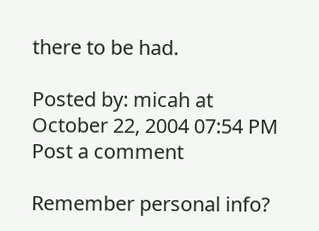there to be had.

Posted by: micah at October 22, 2004 07:54 PM
Post a comment

Remember personal info?